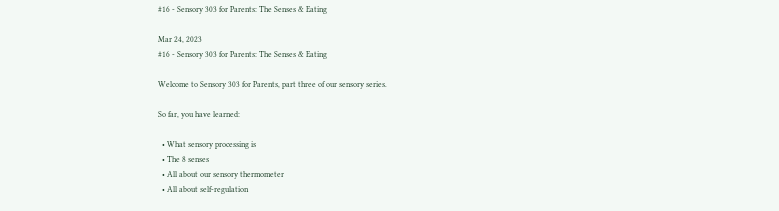#16 - Sensory 303 for Parents: The Senses & Eating

Mar 24, 2023
#16 - Sensory 303 for Parents: The Senses & Eating

Welcome to Sensory 303 for Parents, part three of our sensory series.

So far, you have learned:

  • What sensory processing is
  • The 8 senses
  • All about our sensory thermometer
  • All about self-regulation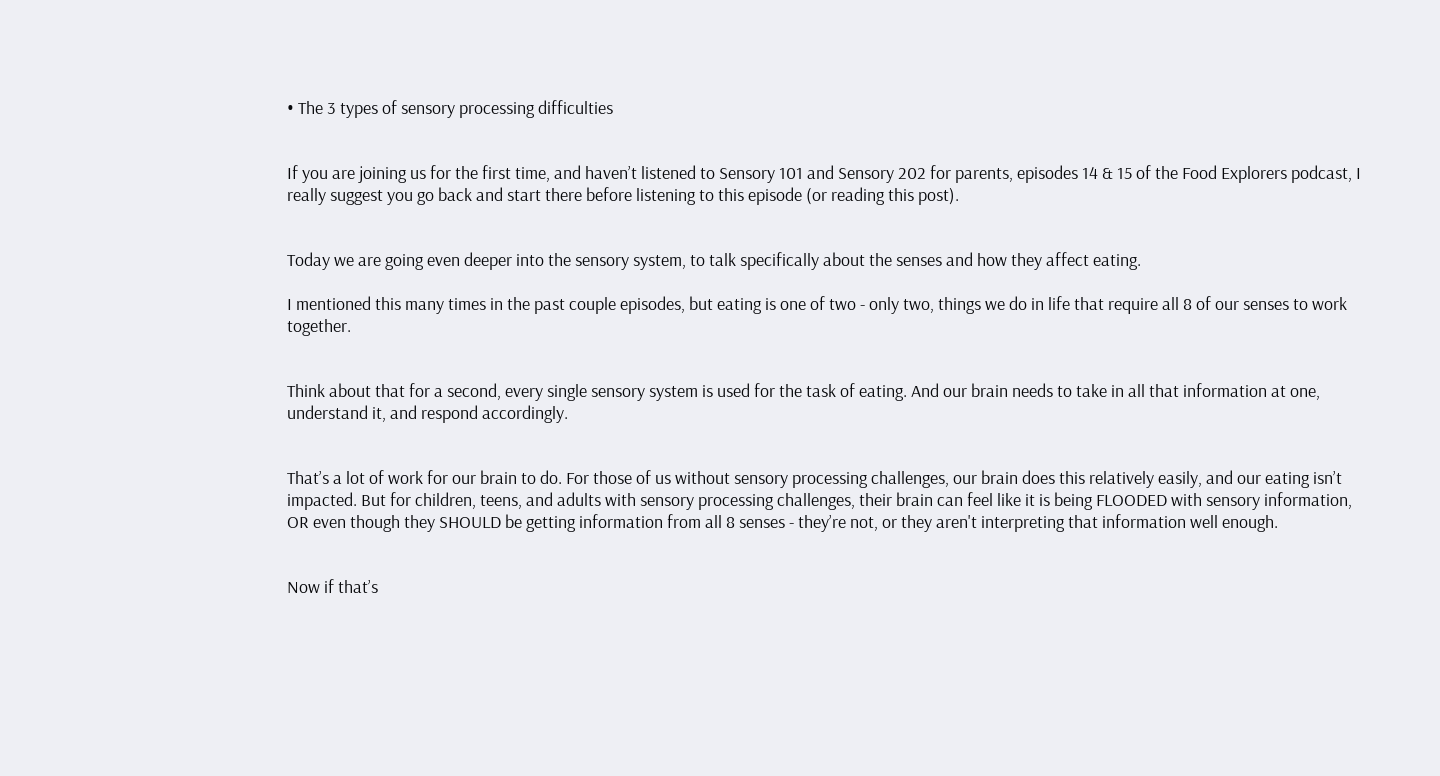• The 3 types of sensory processing difficulties


If you are joining us for the first time, and haven’t listened to Sensory 101 and Sensory 202 for parents, episodes 14 & 15 of the Food Explorers podcast, I really suggest you go back and start there before listening to this episode (or reading this post).


Today we are going even deeper into the sensory system, to talk specifically about the senses and how they affect eating.

I mentioned this many times in the past couple episodes, but eating is one of two - only two, things we do in life that require all 8 of our senses to work together.


Think about that for a second, every single sensory system is used for the task of eating. And our brain needs to take in all that information at one, understand it, and respond accordingly.


That’s a lot of work for our brain to do. For those of us without sensory processing challenges, our brain does this relatively easily, and our eating isn’t impacted. But for children, teens, and adults with sensory processing challenges, their brain can feel like it is being FLOODED with sensory information, OR even though they SHOULD be getting information from all 8 senses - they’re not, or they aren't interpreting that information well enough.


Now if that’s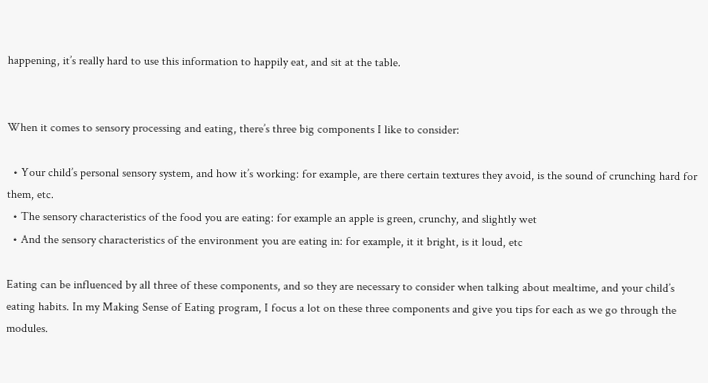happening, it’s really hard to use this information to happily eat, and sit at the table.


When it comes to sensory processing and eating, there’s three big components I like to consider:

  • Your child’s personal sensory system, and how it’s working: for example, are there certain textures they avoid, is the sound of crunching hard for them, etc.
  • The sensory characteristics of the food you are eating: for example an apple is green, crunchy, and slightly wet
  • And the sensory characteristics of the environment you are eating in: for example, it it bright, is it loud, etc

Eating can be influenced by all three of these components, and so they are necessary to consider when talking about mealtime, and your child’s eating habits. In my Making Sense of Eating program, I focus a lot on these three components and give you tips for each as we go through the modules.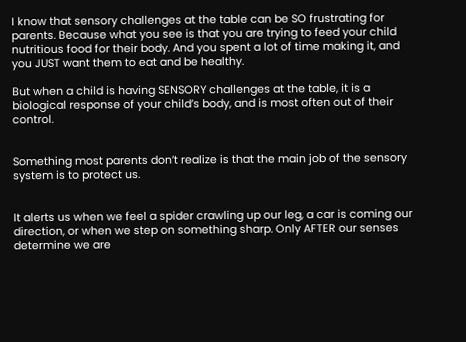I know that sensory challenges at the table can be SO frustrating for parents. Because what you see is that you are trying to feed your child nutritious food for their body. And you spent a lot of time making it, and you JUST want them to eat and be healthy.

But when a child is having SENSORY challenges at the table, it is a biological response of your child’s body, and is most often out of their control.


Something most parents don’t realize is that the main job of the sensory system is to protect us.


It alerts us when we feel a spider crawling up our leg, a car is coming our direction, or when we step on something sharp. Only AFTER our senses determine we are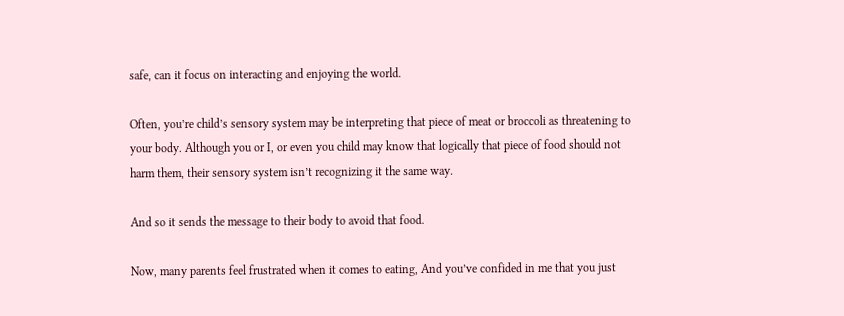safe, can it focus on interacting and enjoying the world.

Often, you’re child’s sensory system may be interpreting that piece of meat or broccoli as threatening to your body. Although you or I, or even you child may know that logically that piece of food should not harm them, their sensory system isn’t recognizing it the same way.

And so it sends the message to their body to avoid that food.

Now, many parents feel frustrated when it comes to eating, And you’ve confided in me that you just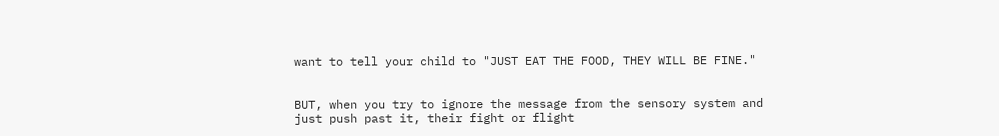want to tell your child to "JUST EAT THE FOOD, THEY WILL BE FINE."


BUT, when you try to ignore the message from the sensory system and just push past it, their fight or flight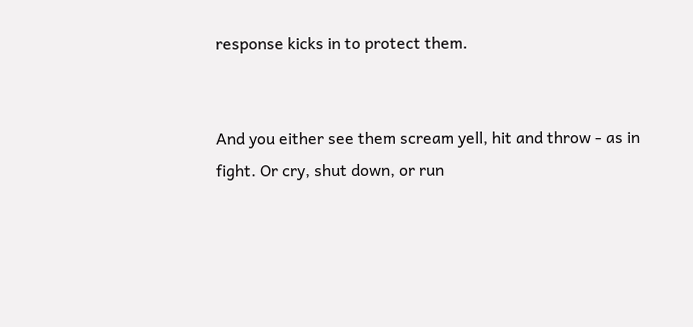response kicks in to protect them.


And you either see them scream yell, hit and throw - as in fight. Or cry, shut down, or run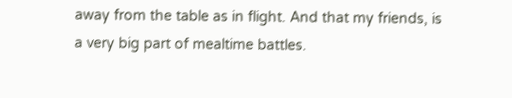away from the table as in flight. And that my friends, is a very big part of mealtime battles.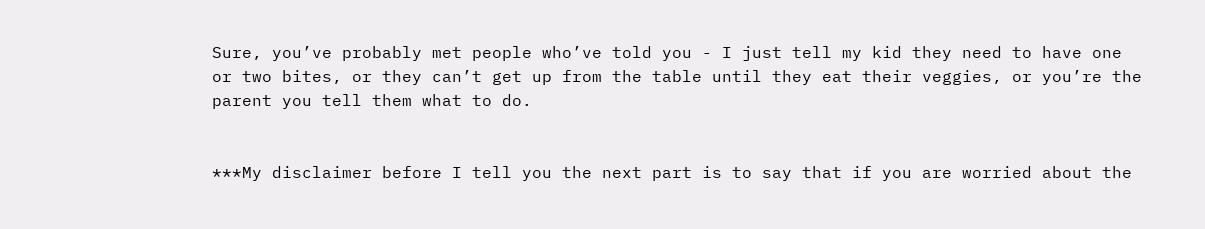Sure, you’ve probably met people who’ve told you - I just tell my kid they need to have one or two bites, or they can’t get up from the table until they eat their veggies, or you’re the parent you tell them what to do.


***My disclaimer before I tell you the next part is to say that if you are worried about the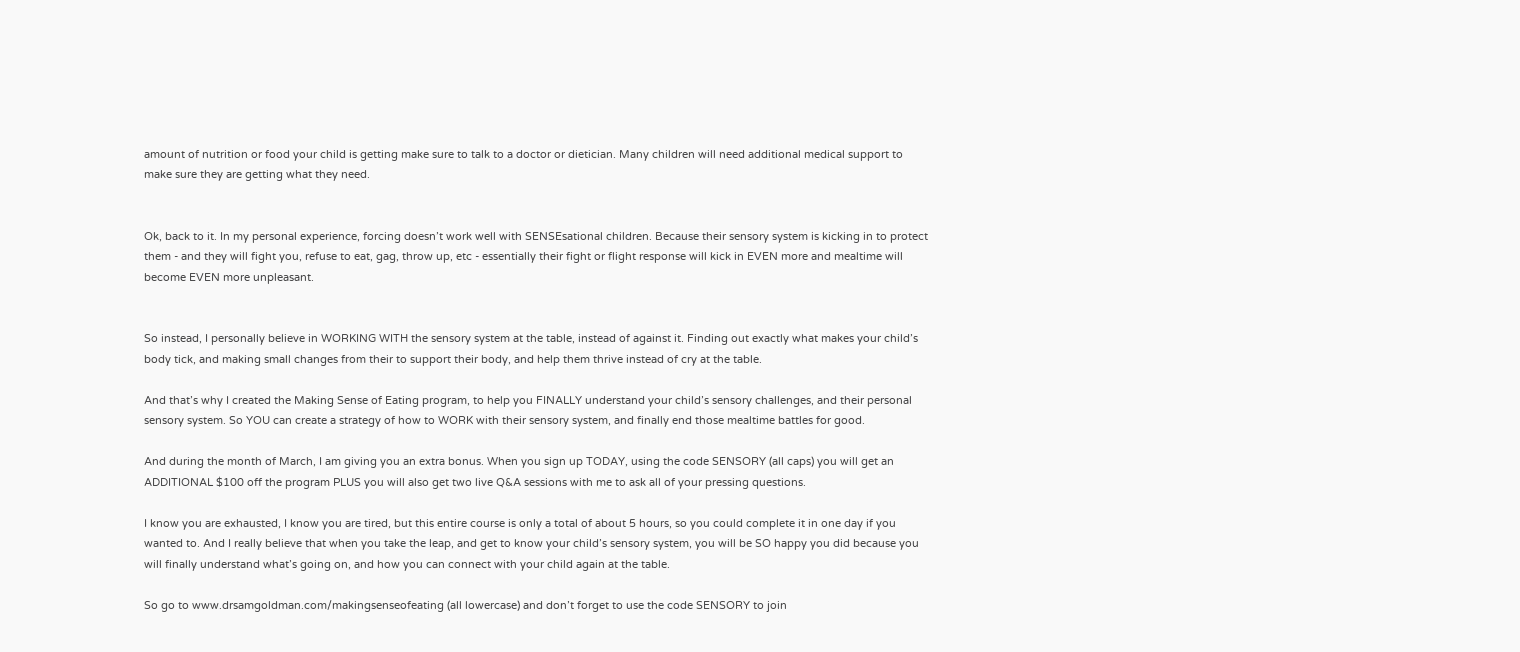amount of nutrition or food your child is getting make sure to talk to a doctor or dietician. Many children will need additional medical support to make sure they are getting what they need.


Ok, back to it. In my personal experience, forcing doesn’t work well with SENSEsational children. Because their sensory system is kicking in to protect them - and they will fight you, refuse to eat, gag, throw up, etc - essentially their fight or flight response will kick in EVEN more and mealtime will become EVEN more unpleasant.


So instead, I personally believe in WORKING WITH the sensory system at the table, instead of against it. Finding out exactly what makes your child’s body tick, and making small changes from their to support their body, and help them thrive instead of cry at the table.

And that’s why I created the Making Sense of Eating program, to help you FINALLY understand your child’s sensory challenges, and their personal sensory system. So YOU can create a strategy of how to WORK with their sensory system, and finally end those mealtime battles for good.

And during the month of March, I am giving you an extra bonus. When you sign up TODAY, using the code SENSORY (all caps) you will get an ADDITIONAL $100 off the program PLUS you will also get two live Q&A sessions with me to ask all of your pressing questions.

I know you are exhausted, I know you are tired, but this entire course is only a total of about 5 hours, so you could complete it in one day if you wanted to. And I really believe that when you take the leap, and get to know your child’s sensory system, you will be SO happy you did because you will finally understand what’s going on, and how you can connect with your child again at the table.

So go to www.drsamgoldman.com/makingsenseofeating (all lowercase) and don’t forget to use the code SENSORY to join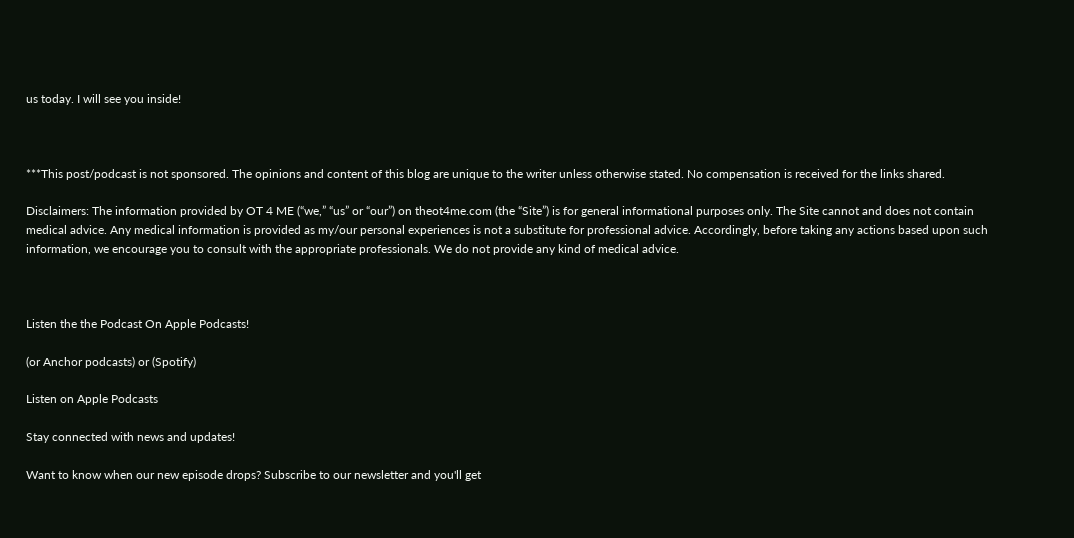us today. I will see you inside!



***This post/podcast is not sponsored. The opinions and content of this blog are unique to the writer unless otherwise stated. No compensation is received for the links shared.

Disclaimers: The information provided by OT 4 ME (“we,” “us” or “our”) on theot4me.com (the “Site”) is for general informational purposes only. The Site cannot and does not contain medical advice. Any medical information is provided as my/our personal experiences is not a substitute for professional advice. Accordingly, before taking any actions based upon such information, we encourage you to consult with the appropriate professionals. We do not provide any kind of medical advice.



Listen the the Podcast On Apple Podcasts!

(or Anchor podcasts) or (Spotify)

Listen on Apple Podcasts

Stay connected with news and updates!

Want to know when our new episode drops? Subscribe to our newsletter and you'll get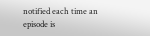notified each time an episode is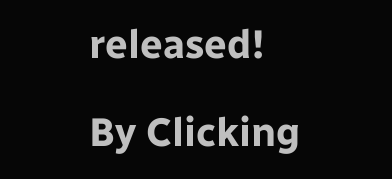released!

By Clicking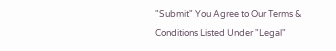"Submit" You Agree to Our Terms & Conditions Listed Under "Legal"